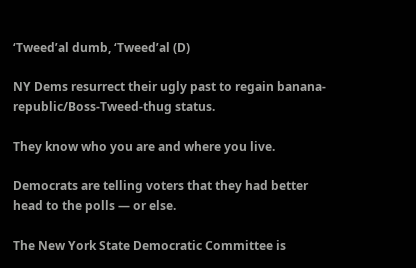‘Tweed’al dumb, ‘Tweed’al (D)

NY Dems resurrect their ugly past to regain banana-republic/Boss-Tweed-thug status.

They know who you are and where you live.

Democrats are telling voters that they had better head to the polls — or else.

The New York State Democratic Committee is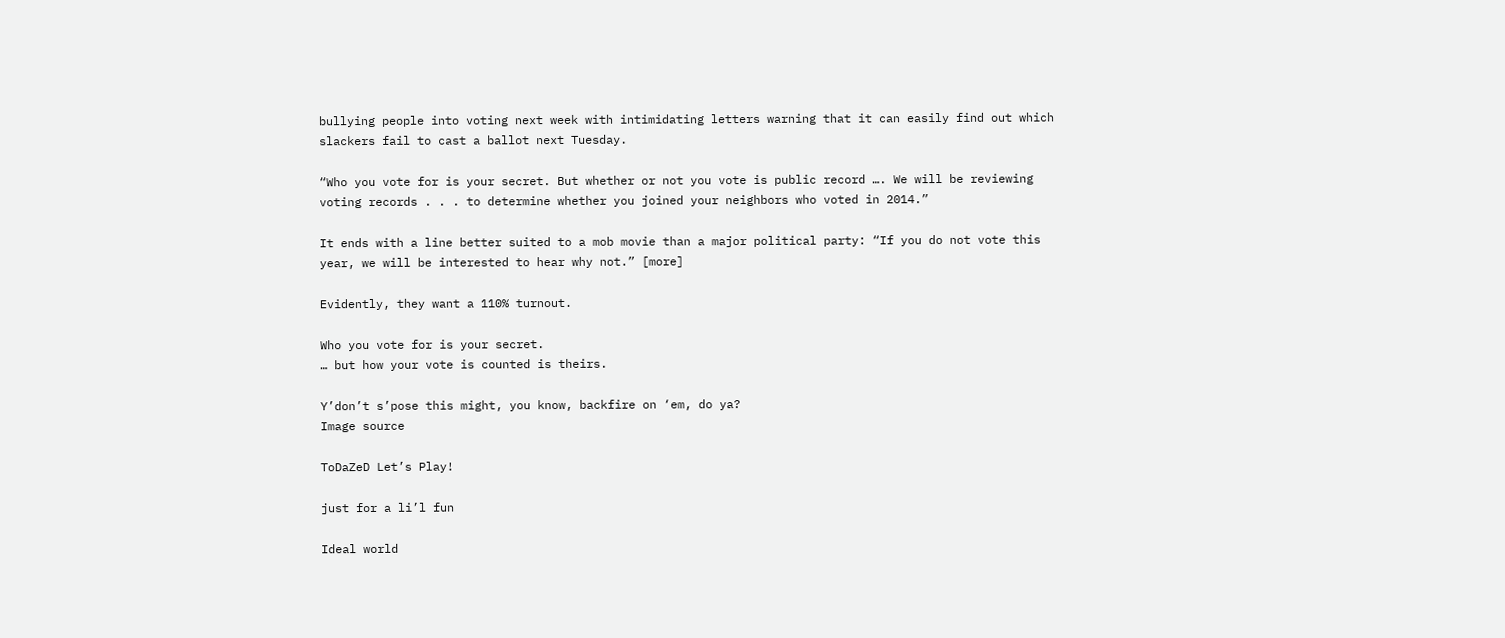bullying people into voting next week with intimidating letters warning that it can easily find out which slackers fail to cast a ballot next Tuesday.

“Who you vote for is your secret. But whether or not you vote is public record …. We will be reviewing voting records . . . to determine whether you joined your neighbors who voted in 2014.”

It ends with a line better suited to a mob movie than a major political party: “If you do not vote this year, we will be interested to hear why not.” [more]

Evidently, they want a 110% turnout.

Who you vote for is your secret.
… but how your vote is counted is theirs.

Y’don’t s’pose this might, you know, backfire on ‘em, do ya?
Image source

ToDaZeD Let’s Play!

just for a li’l fun

Ideal world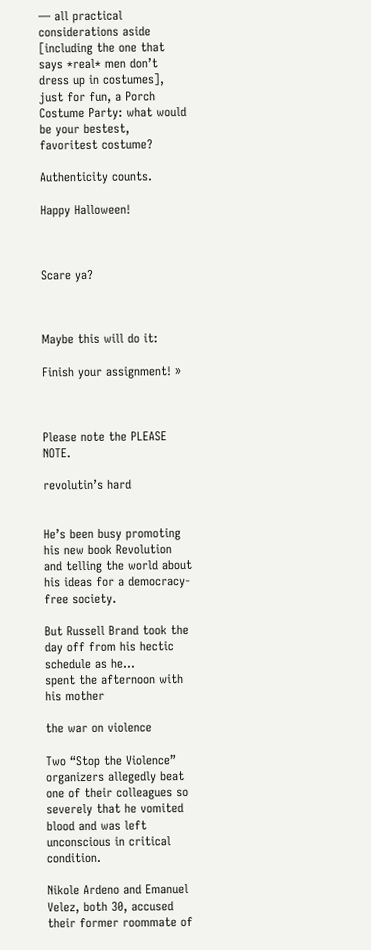— all practical considerations aside [including the one that says *real* men don’t dress up in costumes], just for fun, a Porch Costume Party: what would be your bestest, favoritest costume?

Authenticity counts.

Happy Halloween!



Scare ya?



Maybe this will do it:

Finish your assignment! »



Please note the PLEASE NOTE.

revolutin’s hard


He’s been busy promoting his new book Revolution and telling the world about his ideas for a democracy-free society.

But Russell Brand took the day off from his hectic schedule as he…
spent the afternoon with his mother

the war on violence

Two “Stop the Violence” organizers allegedly beat one of their colleagues so severely that he vomited blood and was left unconscious in critical condition.

Nikole Ardeno and Emanuel Velez, both 30, accused their former roommate of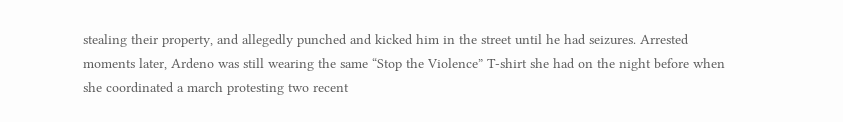stealing their property, and allegedly punched and kicked him in the street until he had seizures. Arrested moments later, Ardeno was still wearing the same “Stop the Violence” T-shirt she had on the night before when she coordinated a march protesting two recent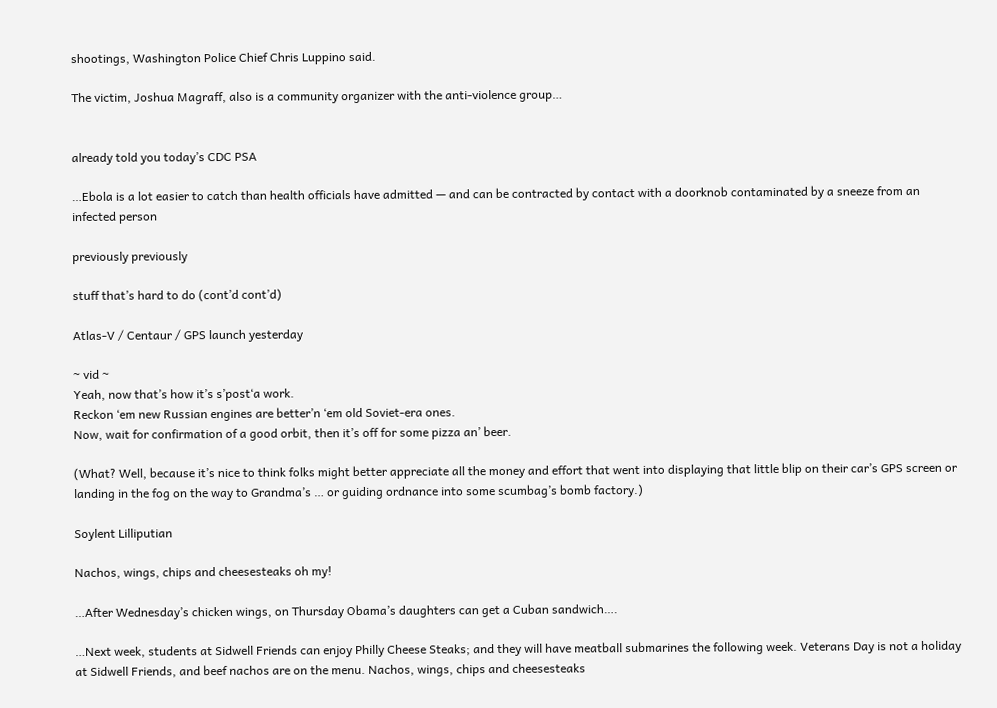shootings, Washington Police Chief Chris Luppino said.

The victim, Joshua Magraff, also is a community organizer with the anti-violence group…


already told you today’s CDC PSA

…Ebola is a lot easier to catch than health officials have admitted — and can be contracted by contact with a doorknob contaminated by a sneeze from an infected person

previously previously

stuff that’s hard to do (cont’d cont’d)

Atlas-V / Centaur / GPS launch yesterday

~ vid ~
Yeah, now that’s how it’s s’post‘a work.
Reckon ‘em new Russian engines are better’n ‘em old Soviet-era ones.
Now, wait for confirmation of a good orbit, then it’s off for some pizza an’ beer.

(What? Well, because it’s nice to think folks might better appreciate all the money and effort that went into displaying that little blip on their car’s GPS screen or landing in the fog on the way to Grandma’s … or guiding ordnance into some scumbag’s bomb factory.)

Soylent Lilliputian

Nachos, wings, chips and cheesesteaks oh my!

…After Wednesday’s chicken wings, on Thursday Obama’s daughters can get a Cuban sandwich….

…Next week, students at Sidwell Friends can enjoy Philly Cheese Steaks; and they will have meatball submarines the following week. Veterans Day is not a holiday at Sidwell Friends, and beef nachos are on the menu. Nachos, wings, chips and cheesesteaks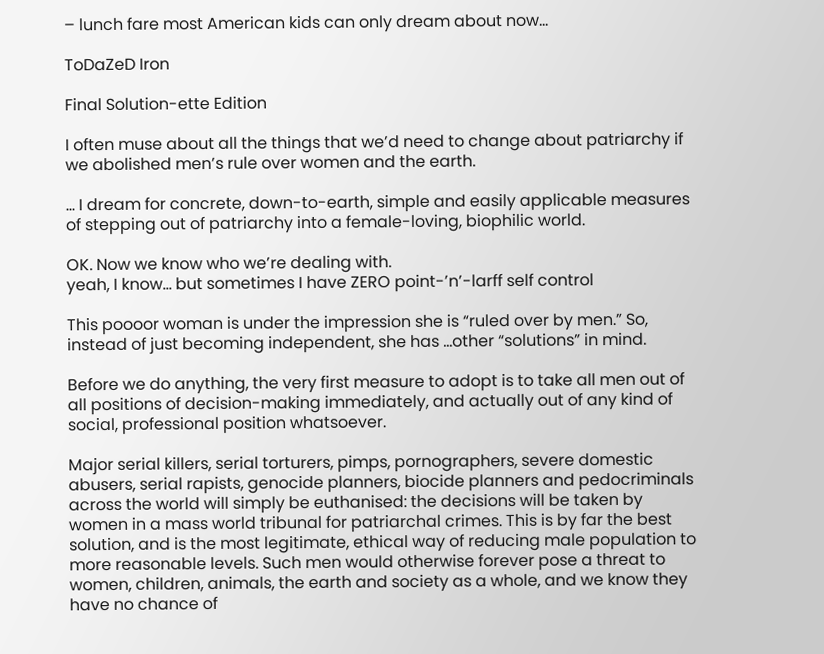– lunch fare most American kids can only dream about now…

ToDaZeD Iron

Final Solution-ette Edition

I often muse about all the things that we’d need to change about patriarchy if we abolished men’s rule over women and the earth.

… I dream for concrete, down-to-earth, simple and easily applicable measures of stepping out of patriarchy into a female-loving, biophilic world.

OK. Now we know who we’re dealing with.
yeah, I know… but sometimes I have ZERO point-’n’-larff self control

This poooor woman is under the impression she is “ruled over by men.” So, instead of just becoming independent, she has …other “solutions” in mind.

Before we do anything, the very first measure to adopt is to take all men out of all positions of decision-making immediately, and actually out of any kind of social, professional position whatsoever.

Major serial killers, serial torturers, pimps, pornographers, severe domestic abusers, serial rapists, genocide planners, biocide planners and pedocriminals across the world will simply be euthanised: the decisions will be taken by women in a mass world tribunal for patriarchal crimes. This is by far the best solution, and is the most legitimate, ethical way of reducing male population to more reasonable levels. Such men would otherwise forever pose a threat to women, children, animals, the earth and society as a whole, and we know they have no chance of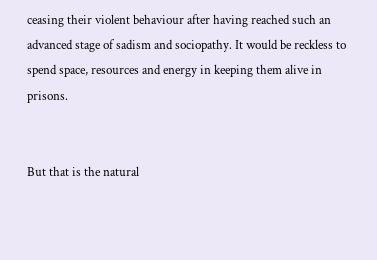ceasing their violent behaviour after having reached such an advanced stage of sadism and sociopathy. It would be reckless to spend space, resources and energy in keeping them alive in prisons.


But that is the natural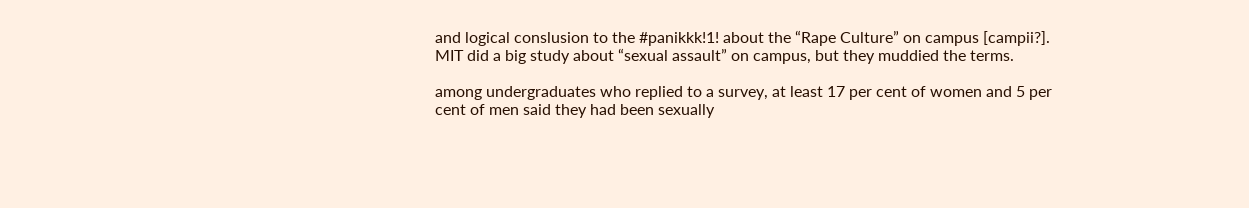and logical conslusion to the #panikkk!1! about the “Rape Culture” on campus [campii?]. MIT did a big study about “sexual assault” on campus, but they muddied the terms.

among undergraduates who replied to a survey, at least 17 per cent of women and 5 per cent of men said they had been sexually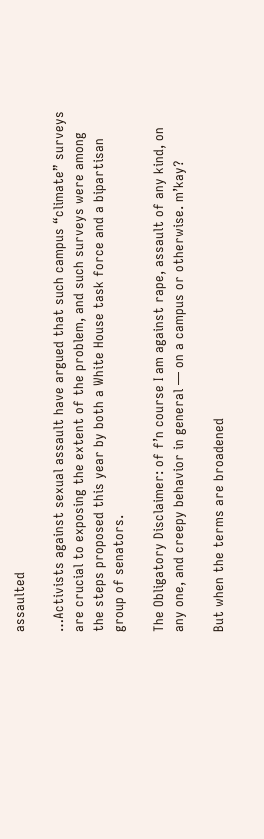assaulted

…Activists against sexual assault have argued that such campus “climate” surveys are crucial to exposing the extent of the problem, and such surveys were among the steps proposed this year by both a White House task force and a bipartisan group of senators.

The Obligatory Disclaimer: of f’n course I am against rape, assault of any kind, on any one, and creepy behavior in general — on a campus or otherwise. m’kay?

But when the terms are broadened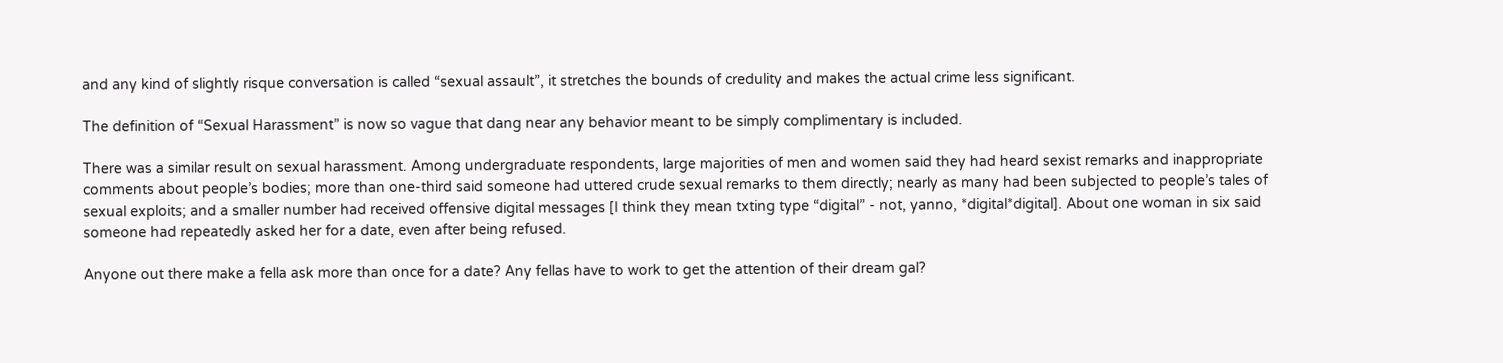and any kind of slightly risque conversation is called “sexual assault”, it stretches the bounds of credulity and makes the actual crime less significant.

The definition of “Sexual Harassment” is now so vague that dang near any behavior meant to be simply complimentary is included.

There was a similar result on sexual harassment. Among undergraduate respondents, large majorities of men and women said they had heard sexist remarks and inappropriate comments about people’s bodies; more than one-third said someone had uttered crude sexual remarks to them directly; nearly as many had been subjected to people’s tales of sexual exploits; and a smaller number had received offensive digital messages [I think they mean txting type “digital” - not, yanno, *digital*digital]. About one woman in six said someone had repeatedly asked her for a date, even after being refused.

Anyone out there make a fella ask more than once for a date? Any fellas have to work to get the attention of their dream gal?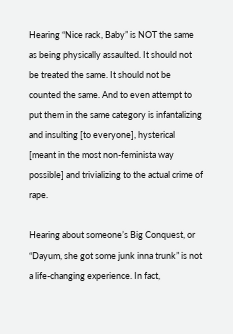Hearing “Nice rack, Baby” is NOT the same as being physically assaulted. It should not be treated the same. It should not be counted the same. And to even attempt to put them in the same category is infantalizing and insulting [to everyone], hysterical [meant in the most non-feminista way possible] and trivializing to the actual crime of rape.

Hearing about someone’s Big Conquest, or “Dayum, she got some junk inna trunk” is not a life-changing experience. In fact,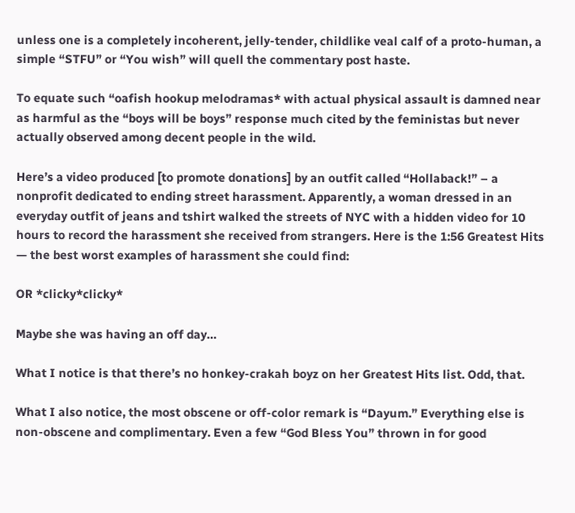unless one is a completely incoherent, jelly-tender, childlike veal calf of a proto-human, a simple “STFU” or “You wish” will quell the commentary post haste.

To equate such “oafish hookup melodramas* with actual physical assault is damned near as harmful as the “boys will be boys” response much cited by the feministas but never actually observed among decent people in the wild.

Here’s a video produced [to promote donations] by an outfit called “Hollaback!” – a nonprofit dedicated to ending street harassment. Apparently, a woman dressed in an everyday outfit of jeans and tshirt walked the streets of NYC with a hidden video for 10 hours to record the harassment she received from strangers. Here is the 1:56 Greatest Hits — the best worst examples of harassment she could find:

OR *clicky*clicky*

Maybe she was having an off day…

What I notice is that there’s no honkey-crakah boyz on her Greatest Hits list. Odd, that.

What I also notice, the most obscene or off-color remark is “Dayum.” Everything else is non-obscene and complimentary. Even a few “God Bless You” thrown in for good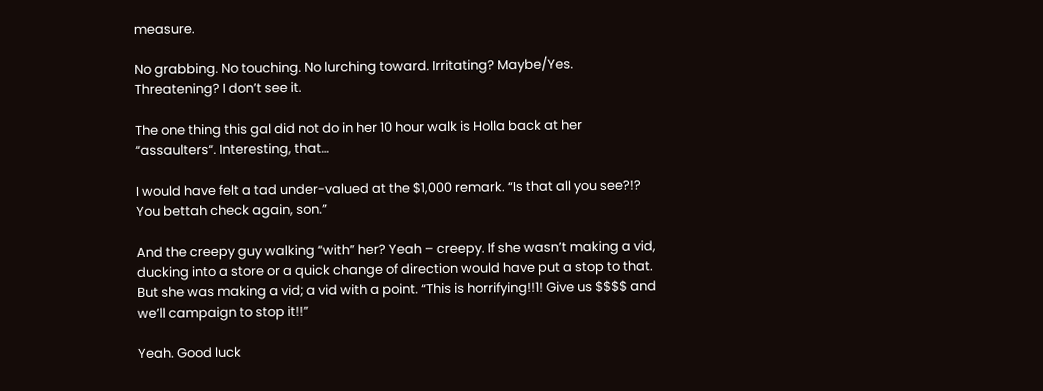measure.

No grabbing. No touching. No lurching toward. Irritating? Maybe/Yes. Threatening? I don’t see it.

The one thing this gal did not do in her 10 hour walk is Holla back at her “assaulters“. Interesting, that…

I would have felt a tad under-valued at the $1,000 remark. “Is that all you see?!? You bettah check again, son.”

And the creepy guy walking “with” her? Yeah – creepy. If she wasn’t making a vid, ducking into a store or a quick change of direction would have put a stop to that. But she was making a vid; a vid with a point. “This is horrifying!!1! Give us $$$$ and we’ll campaign to stop it!!”

Yeah. Good luck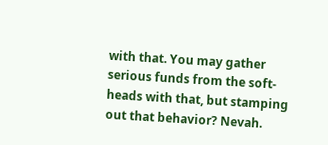with that. You may gather serious funds from the soft-heads with that, but stamping out that behavior? Nevah.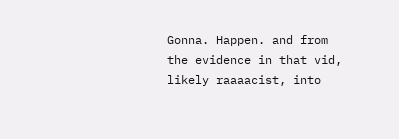Gonna. Happen. and from the evidence in that vid, likely raaaacist, into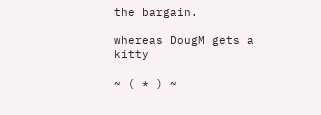the bargain.

whereas DougM gets a kitty

~ ( * ) ~